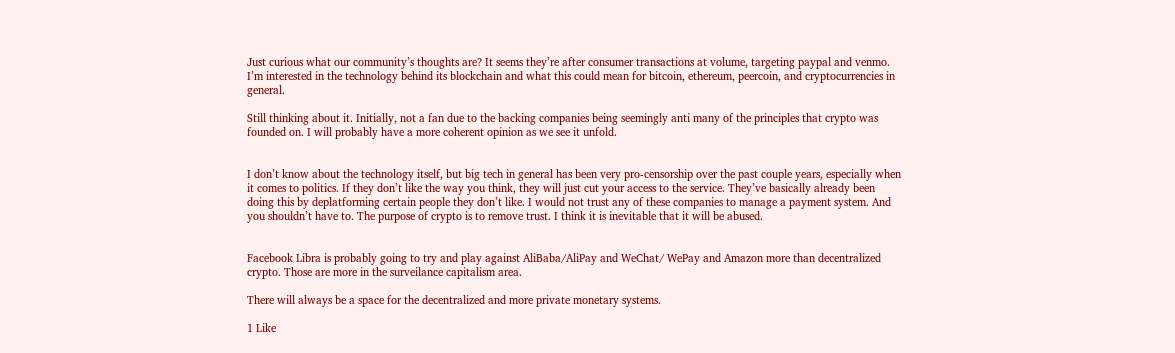Just curious what our community’s thoughts are? It seems they’re after consumer transactions at volume, targeting paypal and venmo. I’m interested in the technology behind its blockchain and what this could mean for bitcoin, ethereum, peercoin, and cryptocurrencies in general.

Still thinking about it. Initially, not a fan due to the backing companies being seemingly anti many of the principles that crypto was founded on. I will probably have a more coherent opinion as we see it unfold.


I don’t know about the technology itself, but big tech in general has been very pro-censorship over the past couple years, especially when it comes to politics. If they don’t like the way you think, they will just cut your access to the service. They’ve basically already been doing this by deplatforming certain people they don’t like. I would not trust any of these companies to manage a payment system. And you shouldn’t have to. The purpose of crypto is to remove trust. I think it is inevitable that it will be abused.


Facebook Libra is probably going to try and play against AliBaba/AliPay and WeChat/ WePay and Amazon more than decentralized crypto. Those are more in the surveilance capitalism area.

There will always be a space for the decentralized and more private monetary systems.

1 Like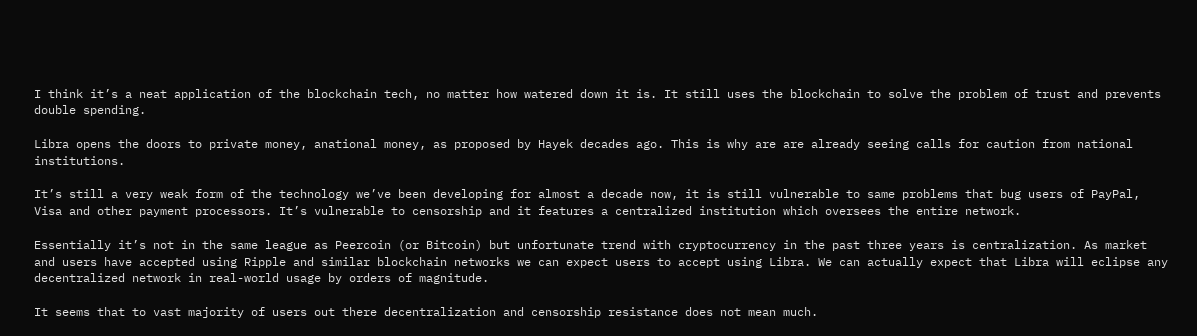I think it’s a neat application of the blockchain tech, no matter how watered down it is. It still uses the blockchain to solve the problem of trust and prevents double spending.

Libra opens the doors to private money, anational money, as proposed by Hayek decades ago. This is why are are already seeing calls for caution from national institutions.

It’s still a very weak form of the technology we’ve been developing for almost a decade now, it is still vulnerable to same problems that bug users of PayPal, Visa and other payment processors. It’s vulnerable to censorship and it features a centralized institution which oversees the entire network.

Essentially it’s not in the same league as Peercoin (or Bitcoin) but unfortunate trend with cryptocurrency in the past three years is centralization. As market and users have accepted using Ripple and similar blockchain networks we can expect users to accept using Libra. We can actually expect that Libra will eclipse any decentralized network in real-world usage by orders of magnitude.

It seems that to vast majority of users out there decentralization and censorship resistance does not mean much.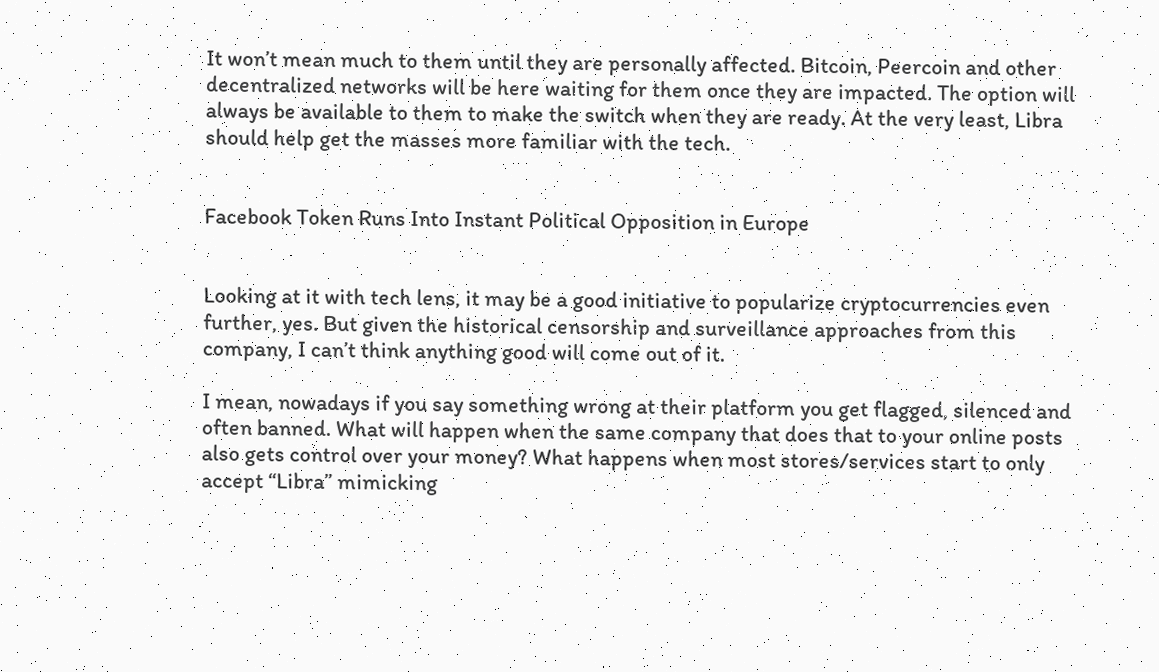It won’t mean much to them until they are personally affected. Bitcoin, Peercoin and other decentralized networks will be here waiting for them once they are impacted. The option will always be available to them to make the switch when they are ready. At the very least, Libra should help get the masses more familiar with the tech.


Facebook Token Runs Into Instant Political Opposition in Europe


Looking at it with tech lens, it may be a good initiative to popularize cryptocurrencies even further, yes. But given the historical censorship and surveillance approaches from this company, I can’t think anything good will come out of it.

I mean, nowadays if you say something wrong at their platform you get flagged, silenced and often banned. What will happen when the same company that does that to your online posts also gets control over your money? What happens when most stores/services start to only accept “Libra” mimicking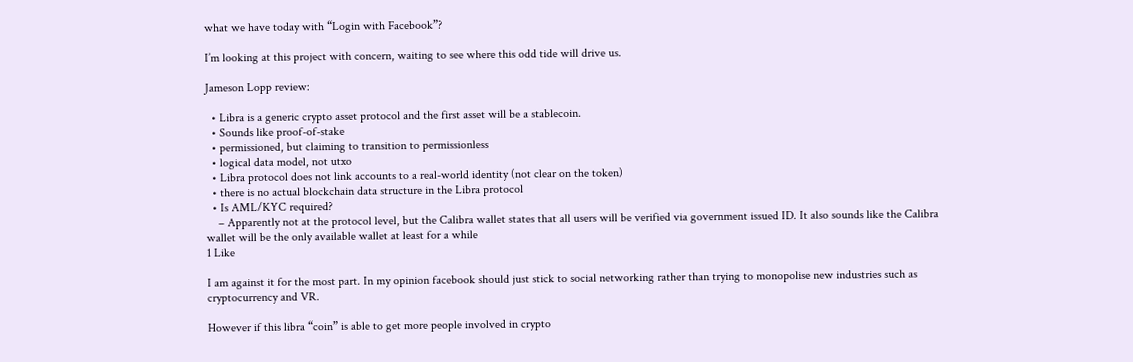what we have today with “Login with Facebook”?

I’m looking at this project with concern, waiting to see where this odd tide will drive us.

Jameson Lopp review:

  • Libra is a generic crypto asset protocol and the first asset will be a stablecoin.
  • Sounds like proof-of-stake
  • permissioned, but claiming to transition to permissionless
  • logical data model, not utxo
  • Libra protocol does not link accounts to a real-world identity (not clear on the token)
  • there is no actual blockchain data structure in the Libra protocol
  • Is AML/KYC required?
    – Apparently not at the protocol level, but the Calibra wallet states that all users will be verified via government issued ID. It also sounds like the Calibra wallet will be the only available wallet at least for a while
1 Like

I am against it for the most part. In my opinion facebook should just stick to social networking rather than trying to monopolise new industries such as cryptocurrency and VR.

However if this libra “coin” is able to get more people involved in crypto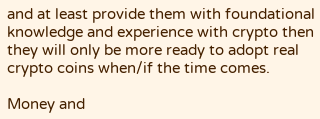and at least provide them with foundational knowledge and experience with crypto then they will only be more ready to adopt real crypto coins when/if the time comes.

Money and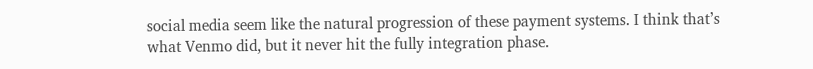social media seem like the natural progression of these payment systems. I think that’s what Venmo did, but it never hit the fully integration phase.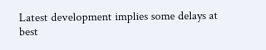Latest development implies some delays at best